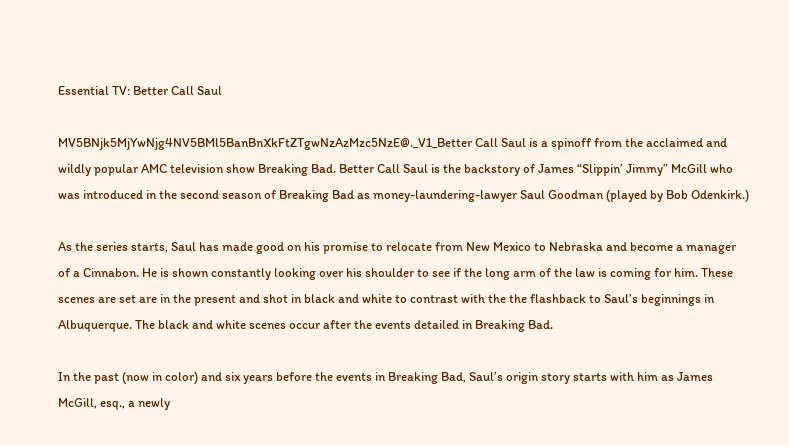Essential TV: Better Call Saul

MV5BNjk5MjYwNjg4NV5BMl5BanBnXkFtZTgwNzAzMzc5NzE@._V1_Better Call Saul is a spinoff from the acclaimed and wildly popular AMC television show Breaking Bad. Better Call Saul is the backstory of James “Slippin’ Jimmy” McGill who was introduced in the second season of Breaking Bad as money-laundering-lawyer Saul Goodman (played by Bob Odenkirk.)

As the series starts, Saul has made good on his promise to relocate from New Mexico to Nebraska and become a manager of a Cinnabon. He is shown constantly looking over his shoulder to see if the long arm of the law is coming for him. These scenes are set are in the present and shot in black and white to contrast with the the flashback to Saul’s beginnings in Albuquerque. The black and white scenes occur after the events detailed in Breaking Bad.

In the past (now in color) and six years before the events in Breaking Bad, Saul’s origin story starts with him as James McGill, esq., a newly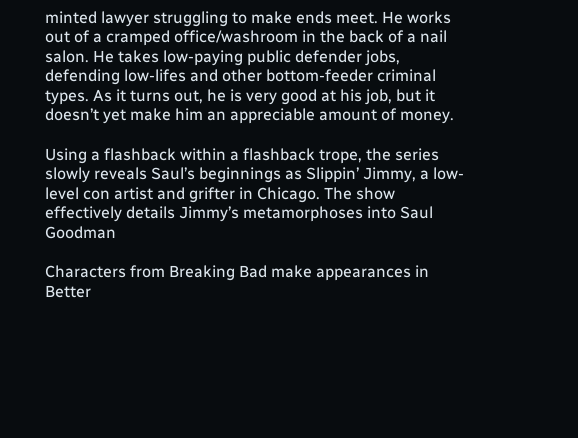minted lawyer struggling to make ends meet. He works out of a cramped office/washroom in the back of a nail salon. He takes low-paying public defender jobs, defending low-lifes and other bottom-feeder criminal types. As it turns out, he is very good at his job, but it doesn’t yet make him an appreciable amount of money.

Using a flashback within a flashback trope, the series slowly reveals Saul’s beginnings as Slippin’ Jimmy, a low-level con artist and grifter in Chicago. The show effectively details Jimmy’s metamorphoses into Saul Goodman

Characters from Breaking Bad make appearances in Better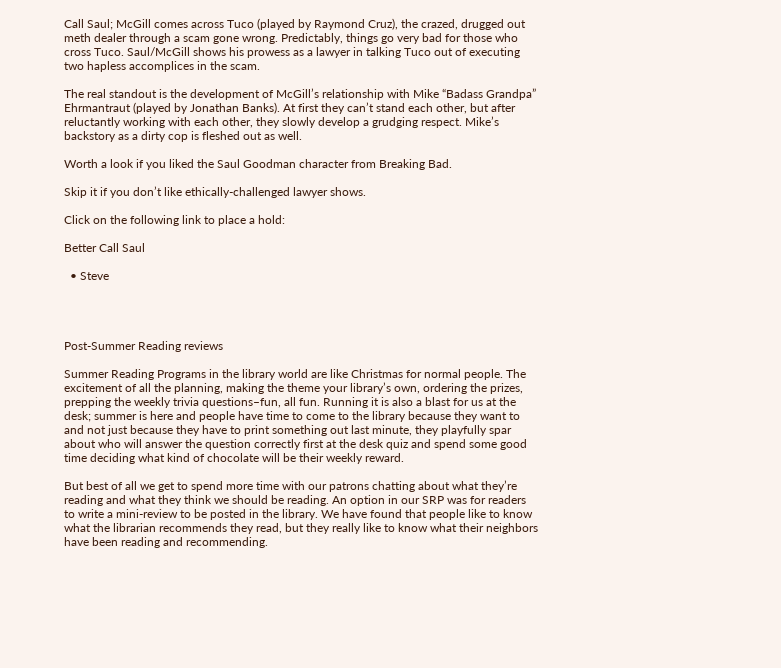Call Saul; McGill comes across Tuco (played by Raymond Cruz), the crazed, drugged out meth dealer through a scam gone wrong. Predictably, things go very bad for those who cross Tuco. Saul/McGill shows his prowess as a lawyer in talking Tuco out of executing two hapless accomplices in the scam.

The real standout is the development of McGill’s relationship with Mike “Badass Grandpa” Ehrmantraut (played by Jonathan Banks). At first they can’t stand each other, but after reluctantly working with each other, they slowly develop a grudging respect. Mike’s backstory as a dirty cop is fleshed out as well.

Worth a look if you liked the Saul Goodman character from Breaking Bad.

Skip it if you don’t like ethically-challenged lawyer shows.

Click on the following link to place a hold:

Better Call Saul

  • Steve




Post-Summer Reading reviews

Summer Reading Programs in the library world are like Christmas for normal people. The excitement of all the planning, making the theme your library’s own, ordering the prizes, prepping the weekly trivia questions–fun, all fun. Running it is also a blast for us at the desk; summer is here and people have time to come to the library because they want to and not just because they have to print something out last minute, they playfully spar about who will answer the question correctly first at the desk quiz and spend some good time deciding what kind of chocolate will be their weekly reward.

But best of all we get to spend more time with our patrons chatting about what they’re reading and what they think we should be reading. An option in our SRP was for readers to write a mini-review to be posted in the library. We have found that people like to know what the librarian recommends they read, but they really like to know what their neighbors have been reading and recommending.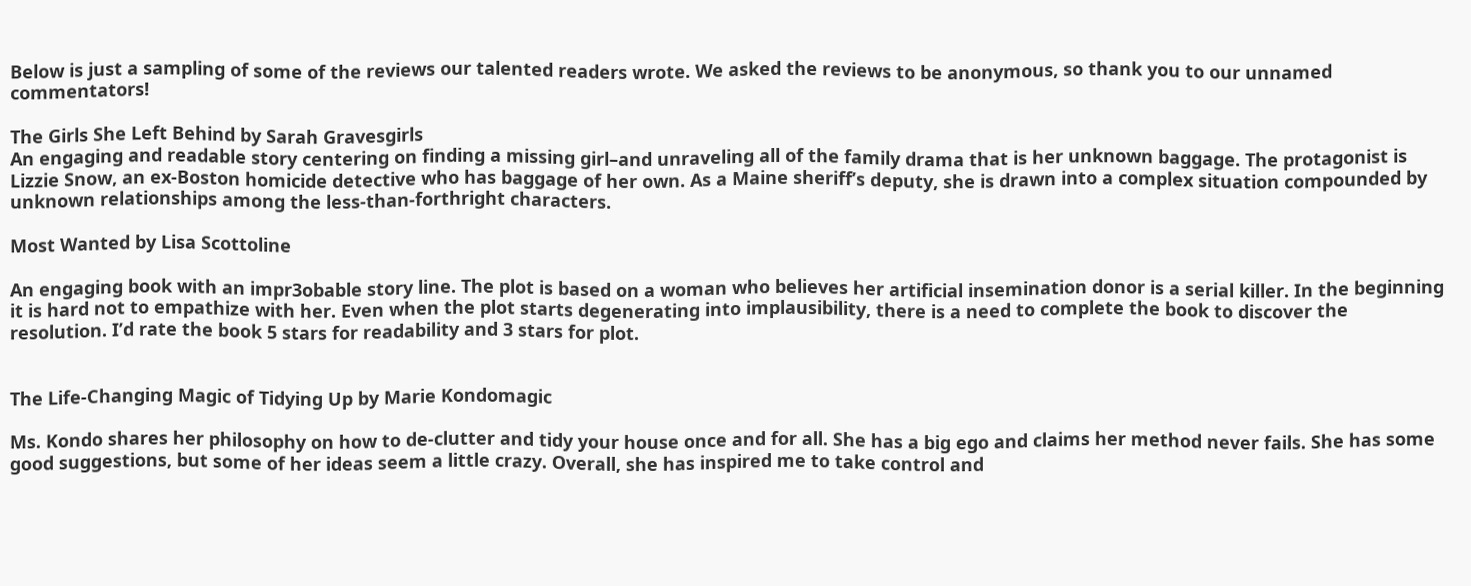Below is just a sampling of some of the reviews our talented readers wrote. We asked the reviews to be anonymous, so thank you to our unnamed commentators!

The Girls She Left Behind by Sarah Gravesgirls
An engaging and readable story centering on finding a missing girl–and unraveling all of the family drama that is her unknown baggage. The protagonist is Lizzie Snow, an ex-Boston homicide detective who has baggage of her own. As a Maine sheriff’s deputy, she is drawn into a complex situation compounded by unknown relationships among the less-than-forthright characters.

Most Wanted by Lisa Scottoline

An engaging book with an impr3obable story line. The plot is based on a woman who believes her artificial insemination donor is a serial killer. In the beginning it is hard not to empathize with her. Even when the plot starts degenerating into implausibility, there is a need to complete the book to discover the resolution. I’d rate the book 5 stars for readability and 3 stars for plot.


The Life-Changing Magic of Tidying Up by Marie Kondomagic

Ms. Kondo shares her philosophy on how to de-clutter and tidy your house once and for all. She has a big ego and claims her method never fails. She has some good suggestions, but some of her ideas seem a little crazy. Overall, she has inspired me to take control and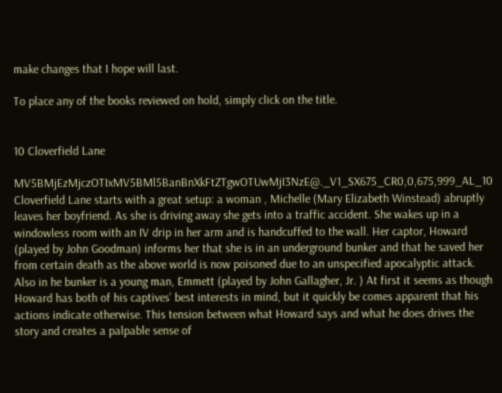make changes that I hope will last.

To place any of the books reviewed on hold, simply click on the title.


10 Cloverfield Lane

MV5BMjEzMjczOTIxMV5BMl5BanBnXkFtZTgwOTUwMjI3NzE@._V1_SX675_CR0,0,675,999_AL_10 Cloverfield Lane starts with a great setup: a woman , Michelle (Mary Elizabeth Winstead) abruptly leaves her boyfriend. As she is driving away she gets into a traffic accident. She wakes up in a windowless room with an IV drip in her arm and is handcuffed to the wall. Her captor, Howard (played by John Goodman) informs her that she is in an underground bunker and that he saved her from certain death as the above world is now poisoned due to an unspecified apocalyptic attack. Also in he bunker is a young man, Emmett (played by John Gallagher, Jr. ) At first it seems as though Howard has both of his captives’ best interests in mind, but it quickly be comes apparent that his actions indicate otherwise. This tension between what Howard says and what he does drives the story and creates a palpable sense of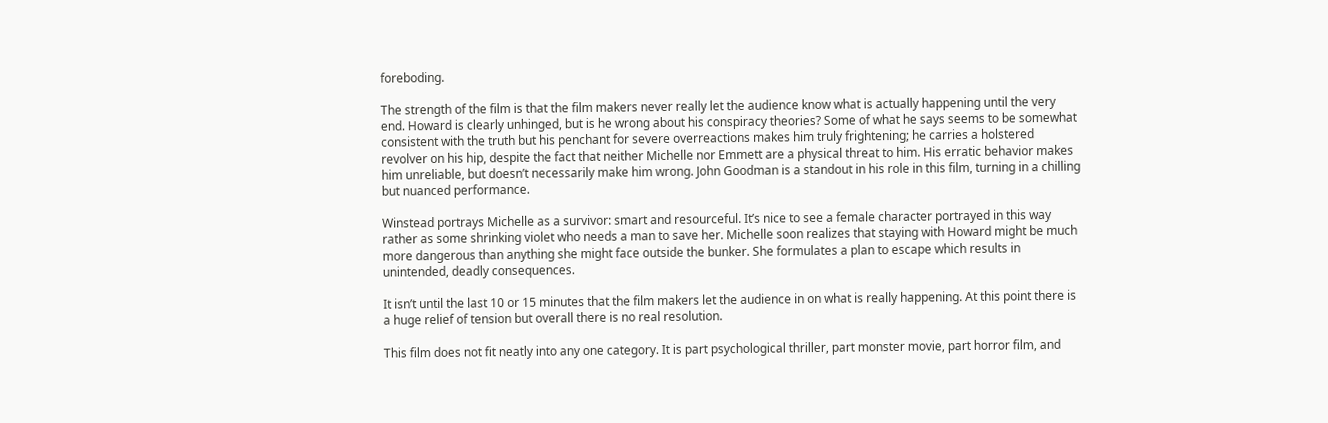foreboding.

The strength of the film is that the film makers never really let the audience know what is actually happening until the very end. Howard is clearly unhinged, but is he wrong about his conspiracy theories? Some of what he says seems to be somewhat consistent with the truth but his penchant for severe overreactions makes him truly frightening; he carries a holstered revolver on his hip, despite the fact that neither Michelle nor Emmett are a physical threat to him. His erratic behavior makes him unreliable, but doesn’t necessarily make him wrong. John Goodman is a standout in his role in this film, turning in a chilling but nuanced performance.

Winstead portrays Michelle as a survivor: smart and resourceful. It’s nice to see a female character portrayed in this way rather as some shrinking violet who needs a man to save her. Michelle soon realizes that staying with Howard might be much more dangerous than anything she might face outside the bunker. She formulates a plan to escape which results in unintended, deadly consequences.

It isn’t until the last 10 or 15 minutes that the film makers let the audience in on what is really happening. At this point there is a huge relief of tension but overall there is no real resolution.

This film does not fit neatly into any one category. It is part psychological thriller, part monster movie, part horror film, and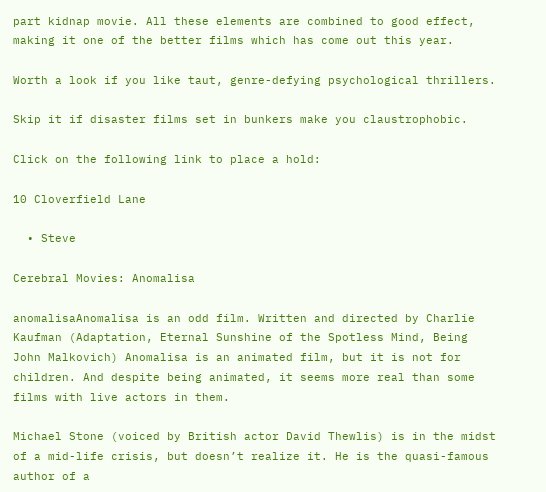part kidnap movie. All these elements are combined to good effect, making it one of the better films which has come out this year.

Worth a look if you like taut, genre-defying psychological thrillers.

Skip it if disaster films set in bunkers make you claustrophobic.

Click on the following link to place a hold:

10 Cloverfield Lane

  • Steve

Cerebral Movies: Anomalisa

anomalisaAnomalisa is an odd film. Written and directed by Charlie Kaufman (Adaptation, Eternal Sunshine of the Spotless Mind, Being John Malkovich) Anomalisa is an animated film, but it is not for children. And despite being animated, it seems more real than some films with live actors in them.

Michael Stone (voiced by British actor David Thewlis) is in the midst of a mid-life crisis, but doesn’t realize it. He is the quasi-famous author of a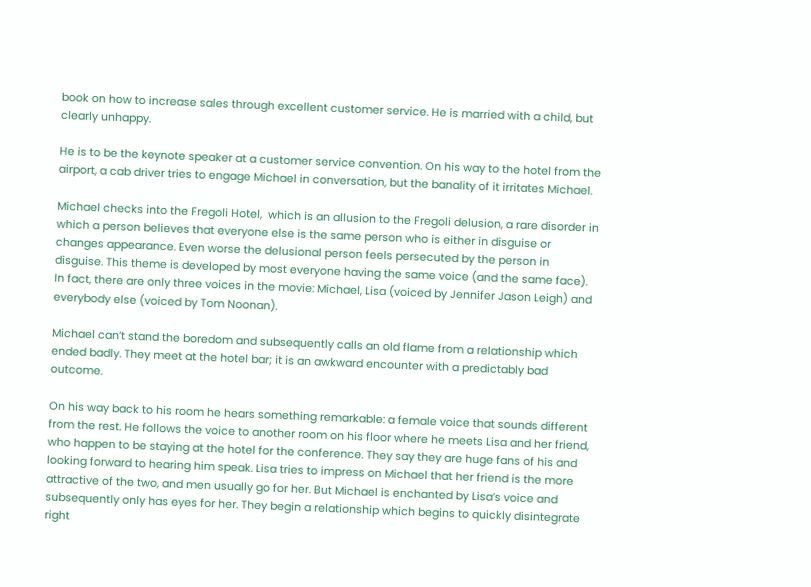book on how to increase sales through excellent customer service. He is married with a child, but clearly unhappy.

He is to be the keynote speaker at a customer service convention. On his way to the hotel from the airport, a cab driver tries to engage Michael in conversation, but the banality of it irritates Michael.

Michael checks into the Fregoli Hotel,  which is an allusion to the Fregoli delusion, a rare disorder in which a person believes that everyone else is the same person who is either in disguise or changes appearance. Even worse the delusional person feels persecuted by the person in disguise. This theme is developed by most everyone having the same voice (and the same face). In fact, there are only three voices in the movie: Michael, Lisa (voiced by Jennifer Jason Leigh) and everybody else (voiced by Tom Noonan).

Michael can’t stand the boredom and subsequently calls an old flame from a relationship which ended badly. They meet at the hotel bar; it is an awkward encounter with a predictably bad outcome.

On his way back to his room he hears something remarkable: a female voice that sounds different from the rest. He follows the voice to another room on his floor where he meets Lisa and her friend, who happen to be staying at the hotel for the conference. They say they are huge fans of his and looking forward to hearing him speak. Lisa tries to impress on Michael that her friend is the more attractive of the two, and men usually go for her. But Michael is enchanted by Lisa’s voice and subsequently only has eyes for her. They begin a relationship which begins to quickly disintegrate right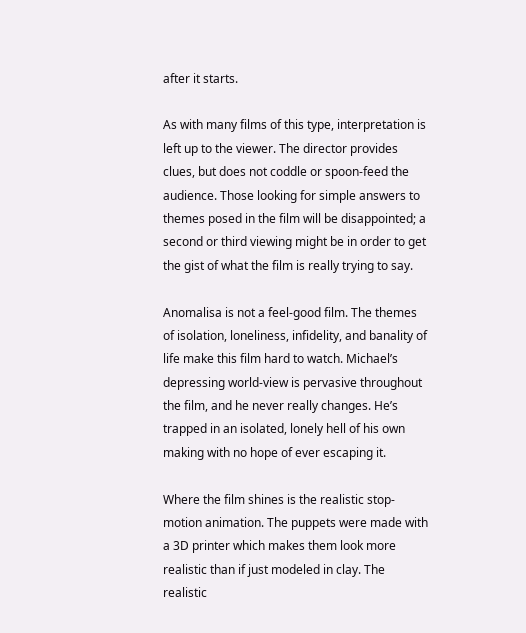after it starts.

As with many films of this type, interpretation is left up to the viewer. The director provides clues, but does not coddle or spoon-feed the audience. Those looking for simple answers to themes posed in the film will be disappointed; a second or third viewing might be in order to get the gist of what the film is really trying to say.

Anomalisa is not a feel-good film. The themes of isolation, loneliness, infidelity, and banality of life make this film hard to watch. Michael’s depressing world-view is pervasive throughout the film, and he never really changes. He’s trapped in an isolated, lonely hell of his own making with no hope of ever escaping it.

Where the film shines is the realistic stop-motion animation. The puppets were made with a 3D printer which makes them look more realistic than if just modeled in clay. The realistic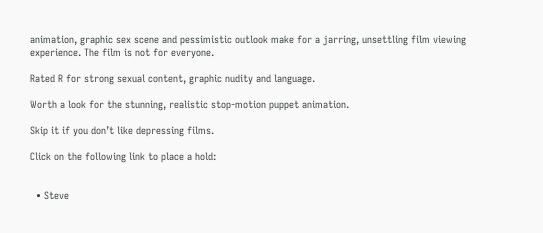animation, graphic sex scene and pessimistic outlook make for a jarring, unsettling film viewing experience. The film is not for everyone.

Rated R for strong sexual content, graphic nudity and language.

Worth a look for the stunning, realistic stop-motion puppet animation.

Skip it if you don’t like depressing films.

Click on the following link to place a hold:


  • Steve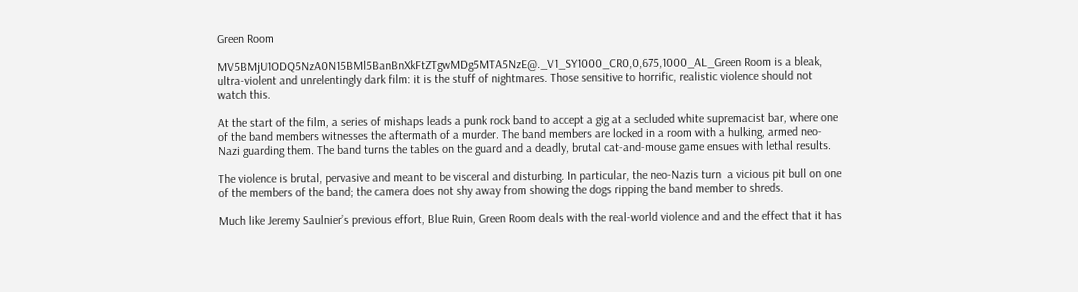Green Room

MV5BMjU1ODQ5NzA0N15BMl5BanBnXkFtZTgwMDg5MTA5NzE@._V1_SY1000_CR0,0,675,1000_AL_Green Room is a bleak, ultra-violent and unrelentingly dark film: it is the stuff of nightmares. Those sensitive to horrific, realistic violence should not watch this.

At the start of the film, a series of mishaps leads a punk rock band to accept a gig at a secluded white supremacist bar, where one of the band members witnesses the aftermath of a murder. The band members are locked in a room with a hulking, armed neo-Nazi guarding them. The band turns the tables on the guard and a deadly, brutal cat-and-mouse game ensues with lethal results.

The violence is brutal, pervasive and meant to be visceral and disturbing. In particular, the neo-Nazis turn  a vicious pit bull on one of the members of the band; the camera does not shy away from showing the dogs ripping the band member to shreds.

Much like Jeremy Saulnier’s previous effort, Blue Ruin, Green Room deals with the real-world violence and and the effect that it has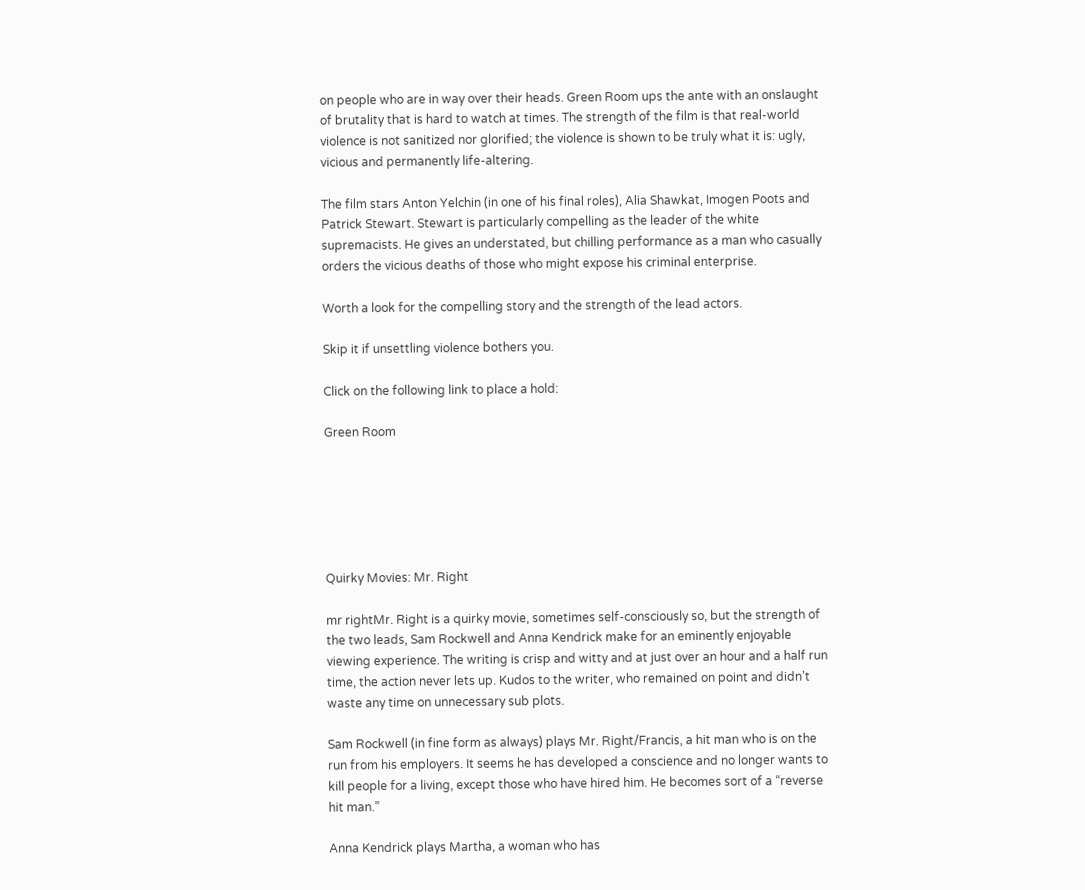on people who are in way over their heads. Green Room ups the ante with an onslaught of brutality that is hard to watch at times. The strength of the film is that real-world violence is not sanitized nor glorified; the violence is shown to be truly what it is: ugly, vicious and permanently life-altering.

The film stars Anton Yelchin (in one of his final roles), Alia Shawkat, Imogen Poots and Patrick Stewart. Stewart is particularly compelling as the leader of the white supremacists. He gives an understated, but chilling performance as a man who casually orders the vicious deaths of those who might expose his criminal enterprise.

Worth a look for the compelling story and the strength of the lead actors.

Skip it if unsettling violence bothers you.

Click on the following link to place a hold:

Green Room






Quirky Movies: Mr. Right

mr rightMr. Right is a quirky movie, sometimes self-consciously so, but the strength of the two leads, Sam Rockwell and Anna Kendrick make for an eminently enjoyable viewing experience. The writing is crisp and witty and at just over an hour and a half run time, the action never lets up. Kudos to the writer, who remained on point and didn’t waste any time on unnecessary sub plots.

Sam Rockwell (in fine form as always) plays Mr. Right/Francis, a hit man who is on the run from his employers. It seems he has developed a conscience and no longer wants to kill people for a living, except those who have hired him. He becomes sort of a “reverse hit man.”

Anna Kendrick plays Martha, a woman who has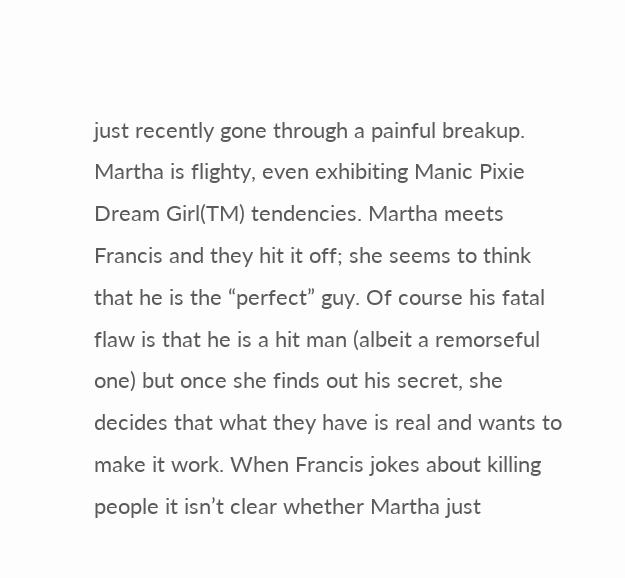just recently gone through a painful breakup. Martha is flighty, even exhibiting Manic Pixie Dream Girl(TM) tendencies. Martha meets Francis and they hit it off; she seems to think that he is the “perfect” guy. Of course his fatal flaw is that he is a hit man (albeit a remorseful one) but once she finds out his secret, she decides that what they have is real and wants to make it work. When Francis jokes about killing people it isn’t clear whether Martha just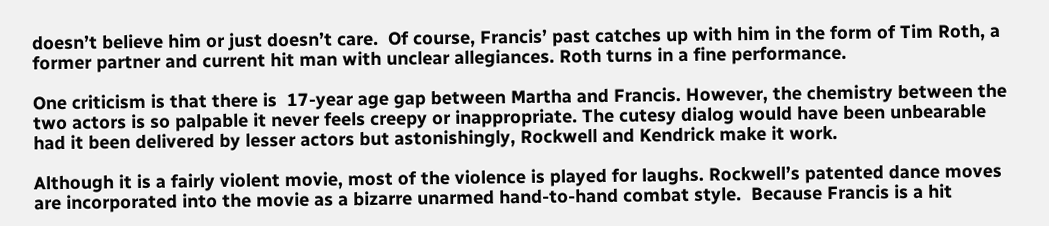doesn’t believe him or just doesn’t care.  Of course, Francis’ past catches up with him in the form of Tim Roth, a former partner and current hit man with unclear allegiances. Roth turns in a fine performance.

One criticism is that there is  17-year age gap between Martha and Francis. However, the chemistry between the two actors is so palpable it never feels creepy or inappropriate. The cutesy dialog would have been unbearable had it been delivered by lesser actors but astonishingly, Rockwell and Kendrick make it work.

Although it is a fairly violent movie, most of the violence is played for laughs. Rockwell’s patented dance moves are incorporated into the movie as a bizarre unarmed hand-to-hand combat style.  Because Francis is a hit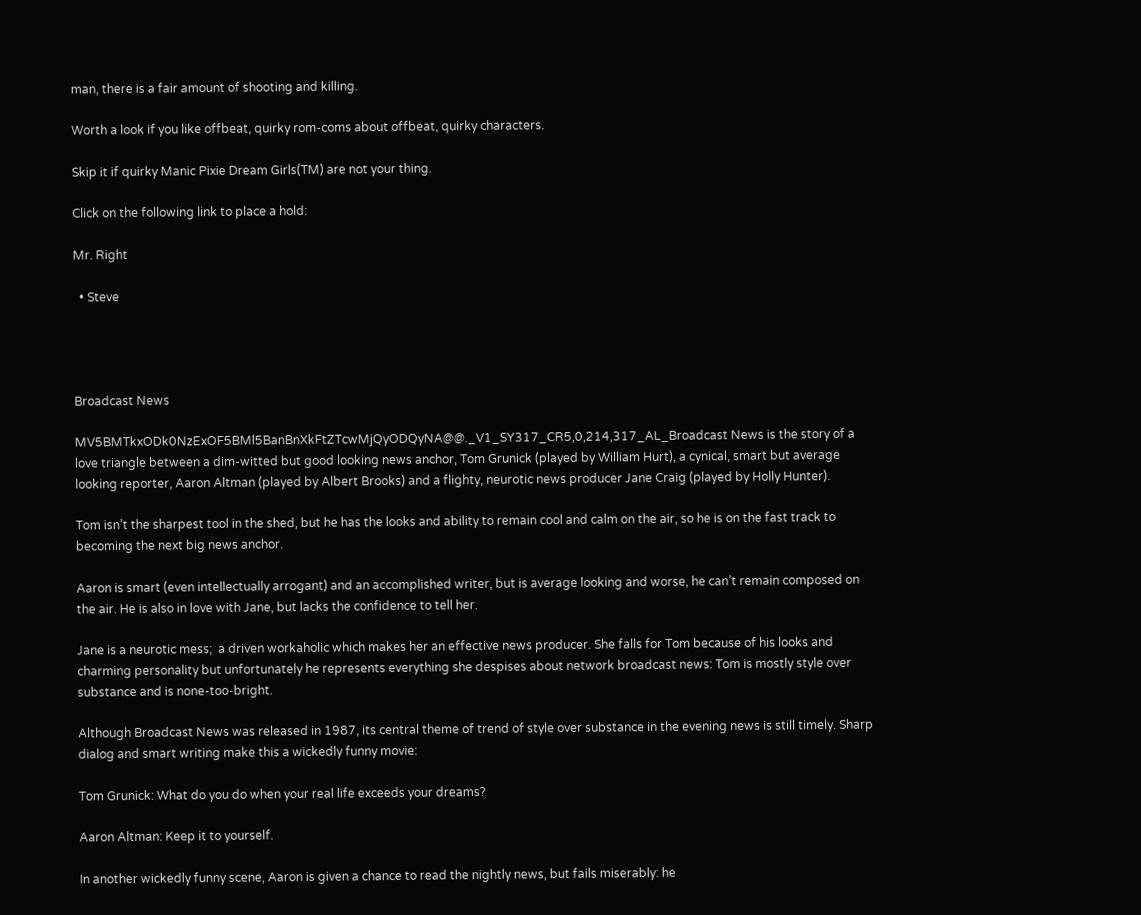man, there is a fair amount of shooting and killing.

Worth a look if you like offbeat, quirky rom-coms about offbeat, quirky characters.

Skip it if quirky Manic Pixie Dream Girls(TM) are not your thing.

Click on the following link to place a hold:

Mr. Right

  • Steve




Broadcast News

MV5BMTkxODk0NzExOF5BMl5BanBnXkFtZTcwMjQyODQyNA@@._V1_SY317_CR5,0,214,317_AL_Broadcast News is the story of a love triangle between a dim-witted but good looking news anchor, Tom Grunick (played by William Hurt), a cynical, smart but average looking reporter, Aaron Altman (played by Albert Brooks) and a flighty, neurotic news producer Jane Craig (played by Holly Hunter).

Tom isn’t the sharpest tool in the shed, but he has the looks and ability to remain cool and calm on the air, so he is on the fast track to becoming the next big news anchor.

Aaron is smart (even intellectually arrogant) and an accomplished writer, but is average looking and worse, he can’t remain composed on the air. He is also in love with Jane, but lacks the confidence to tell her.

Jane is a neurotic mess;  a driven workaholic which makes her an effective news producer. She falls for Tom because of his looks and charming personality but unfortunately he represents everything she despises about network broadcast news: Tom is mostly style over substance and is none-too-bright.

Although Broadcast News was released in 1987, its central theme of trend of style over substance in the evening news is still timely. Sharp dialog and smart writing make this a wickedly funny movie:

Tom Grunick: What do you do when your real life exceeds your dreams?

Aaron Altman: Keep it to yourself.

In another wickedly funny scene, Aaron is given a chance to read the nightly news, but fails miserably: he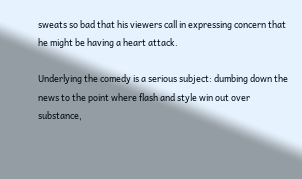sweats so bad that his viewers call in expressing concern that he might be having a heart attack.

Underlying the comedy is a serious subject: dumbing down the news to the point where flash and style win out over substance,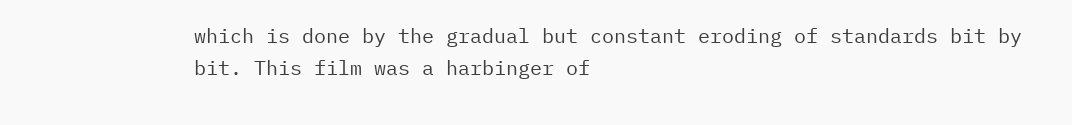which is done by the gradual but constant eroding of standards bit by bit. This film was a harbinger of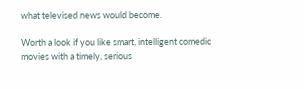what televised news would become.

Worth a look if you like smart, intelligent comedic movies with a timely, serious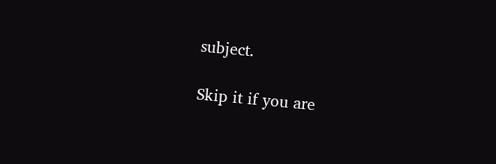subject.

Skip it if you are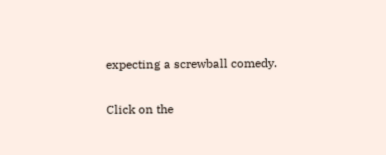expecting a screwball comedy.

Click on the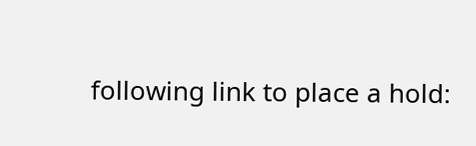following link to place a hold: